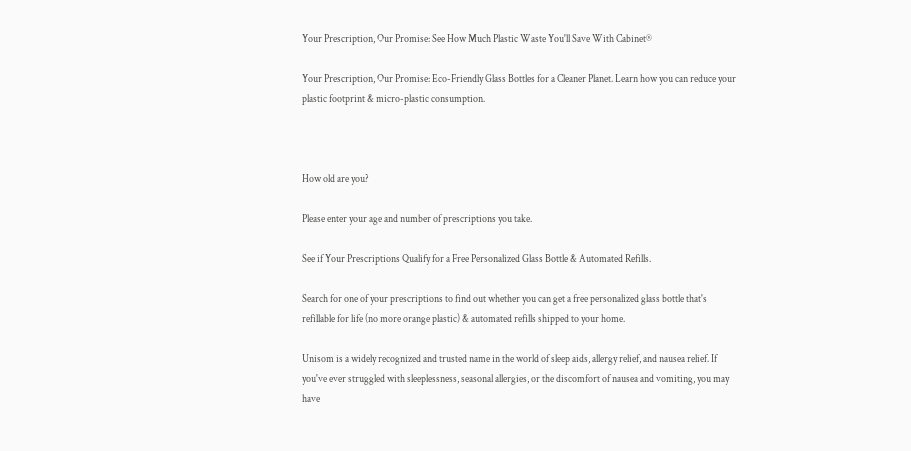Your Prescription, Our Promise: See How Much Plastic Waste You'll Save With Cabinet®

Your Prescription, Our Promise: Eco-Friendly Glass Bottles for a Cleaner Planet. Learn how you can reduce your plastic footprint & micro-plastic consumption.



How old are you?

Please enter your age and number of prescriptions you take.

See if Your Prescriptions Qualify for a Free Personalized Glass Bottle & Automated Refills.

Search for one of your prescriptions to find out whether you can get a free personalized glass bottle that's refillable for life (no more orange plastic) & automated refills shipped to your home.

Unisom is a widely recognized and trusted name in the world of sleep aids, allergy relief, and nausea relief. If you've ever struggled with sleeplessness, seasonal allergies, or the discomfort of nausea and vomiting, you may have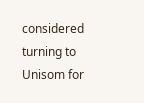considered turning to Unisom for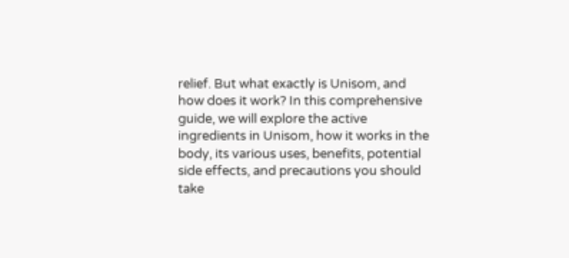relief. But what exactly is Unisom, and how does it work? In this comprehensive guide, we will explore the active ingredients in Unisom, how it works in the body, its various uses, benefits, potential side effects, and precautions you should take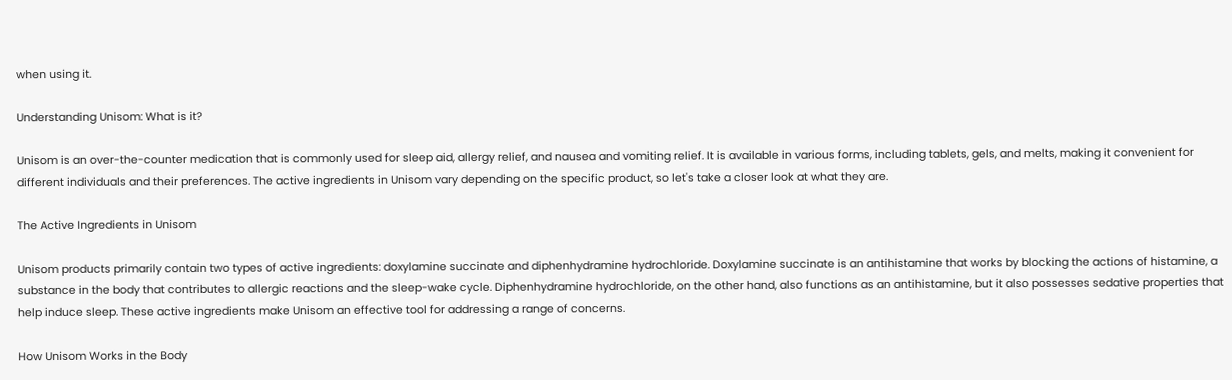when using it.

Understanding Unisom: What is it?

Unisom is an over-the-counter medication that is commonly used for sleep aid, allergy relief, and nausea and vomiting relief. It is available in various forms, including tablets, gels, and melts, making it convenient for different individuals and their preferences. The active ingredients in Unisom vary depending on the specific product, so let's take a closer look at what they are.

The Active Ingredients in Unisom

Unisom products primarily contain two types of active ingredients: doxylamine succinate and diphenhydramine hydrochloride. Doxylamine succinate is an antihistamine that works by blocking the actions of histamine, a substance in the body that contributes to allergic reactions and the sleep-wake cycle. Diphenhydramine hydrochloride, on the other hand, also functions as an antihistamine, but it also possesses sedative properties that help induce sleep. These active ingredients make Unisom an effective tool for addressing a range of concerns.

How Unisom Works in the Body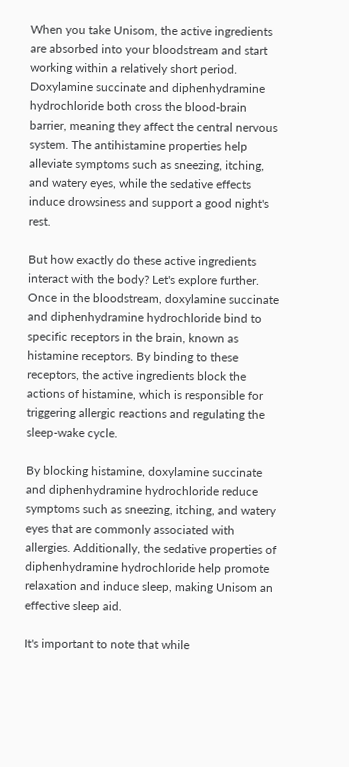When you take Unisom, the active ingredients are absorbed into your bloodstream and start working within a relatively short period. Doxylamine succinate and diphenhydramine hydrochloride both cross the blood-brain barrier, meaning they affect the central nervous system. The antihistamine properties help alleviate symptoms such as sneezing, itching, and watery eyes, while the sedative effects induce drowsiness and support a good night's rest.

But how exactly do these active ingredients interact with the body? Let's explore further. Once in the bloodstream, doxylamine succinate and diphenhydramine hydrochloride bind to specific receptors in the brain, known as histamine receptors. By binding to these receptors, the active ingredients block the actions of histamine, which is responsible for triggering allergic reactions and regulating the sleep-wake cycle.

By blocking histamine, doxylamine succinate and diphenhydramine hydrochloride reduce symptoms such as sneezing, itching, and watery eyes that are commonly associated with allergies. Additionally, the sedative properties of diphenhydramine hydrochloride help promote relaxation and induce sleep, making Unisom an effective sleep aid.

It's important to note that while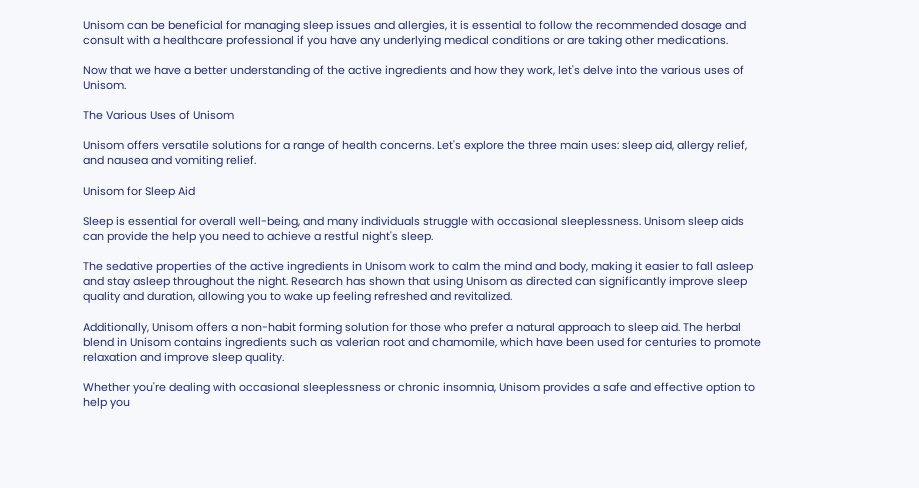Unisom can be beneficial for managing sleep issues and allergies, it is essential to follow the recommended dosage and consult with a healthcare professional if you have any underlying medical conditions or are taking other medications.

Now that we have a better understanding of the active ingredients and how they work, let's delve into the various uses of Unisom.

The Various Uses of Unisom

Unisom offers versatile solutions for a range of health concerns. Let's explore the three main uses: sleep aid, allergy relief, and nausea and vomiting relief.

Unisom for Sleep Aid

Sleep is essential for overall well-being, and many individuals struggle with occasional sleeplessness. Unisom sleep aids can provide the help you need to achieve a restful night's sleep.

The sedative properties of the active ingredients in Unisom work to calm the mind and body, making it easier to fall asleep and stay asleep throughout the night. Research has shown that using Unisom as directed can significantly improve sleep quality and duration, allowing you to wake up feeling refreshed and revitalized.

Additionally, Unisom offers a non-habit forming solution for those who prefer a natural approach to sleep aid. The herbal blend in Unisom contains ingredients such as valerian root and chamomile, which have been used for centuries to promote relaxation and improve sleep quality.

Whether you're dealing with occasional sleeplessness or chronic insomnia, Unisom provides a safe and effective option to help you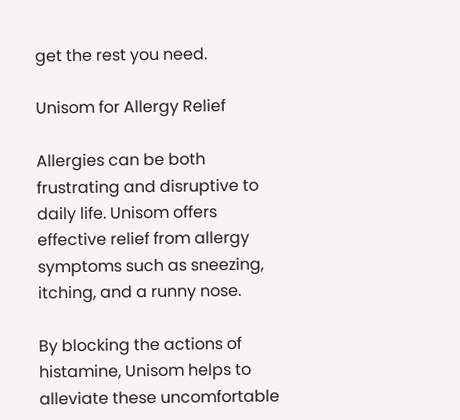get the rest you need.

Unisom for Allergy Relief

Allergies can be both frustrating and disruptive to daily life. Unisom offers effective relief from allergy symptoms such as sneezing, itching, and a runny nose.

By blocking the actions of histamine, Unisom helps to alleviate these uncomfortable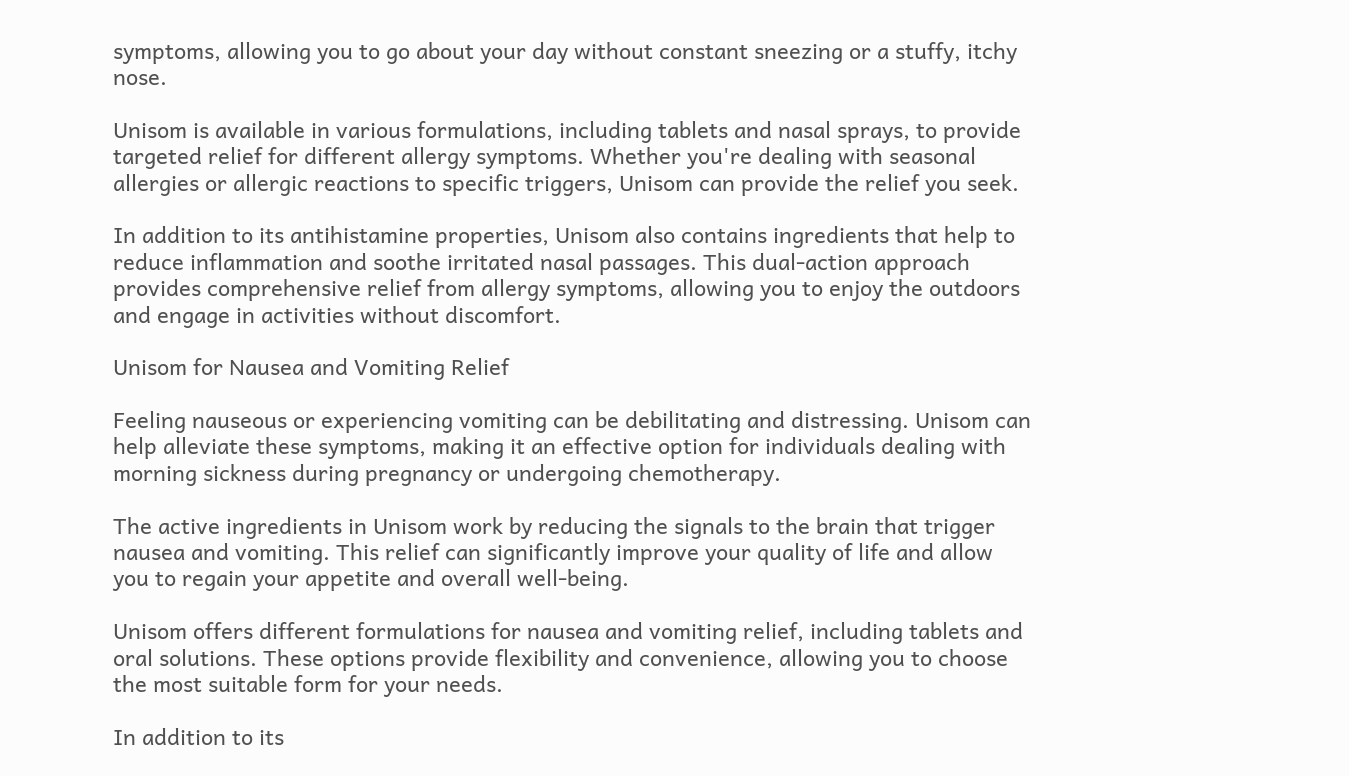symptoms, allowing you to go about your day without constant sneezing or a stuffy, itchy nose.

Unisom is available in various formulations, including tablets and nasal sprays, to provide targeted relief for different allergy symptoms. Whether you're dealing with seasonal allergies or allergic reactions to specific triggers, Unisom can provide the relief you seek.

In addition to its antihistamine properties, Unisom also contains ingredients that help to reduce inflammation and soothe irritated nasal passages. This dual-action approach provides comprehensive relief from allergy symptoms, allowing you to enjoy the outdoors and engage in activities without discomfort.

Unisom for Nausea and Vomiting Relief

Feeling nauseous or experiencing vomiting can be debilitating and distressing. Unisom can help alleviate these symptoms, making it an effective option for individuals dealing with morning sickness during pregnancy or undergoing chemotherapy.

The active ingredients in Unisom work by reducing the signals to the brain that trigger nausea and vomiting. This relief can significantly improve your quality of life and allow you to regain your appetite and overall well-being.

Unisom offers different formulations for nausea and vomiting relief, including tablets and oral solutions. These options provide flexibility and convenience, allowing you to choose the most suitable form for your needs.

In addition to its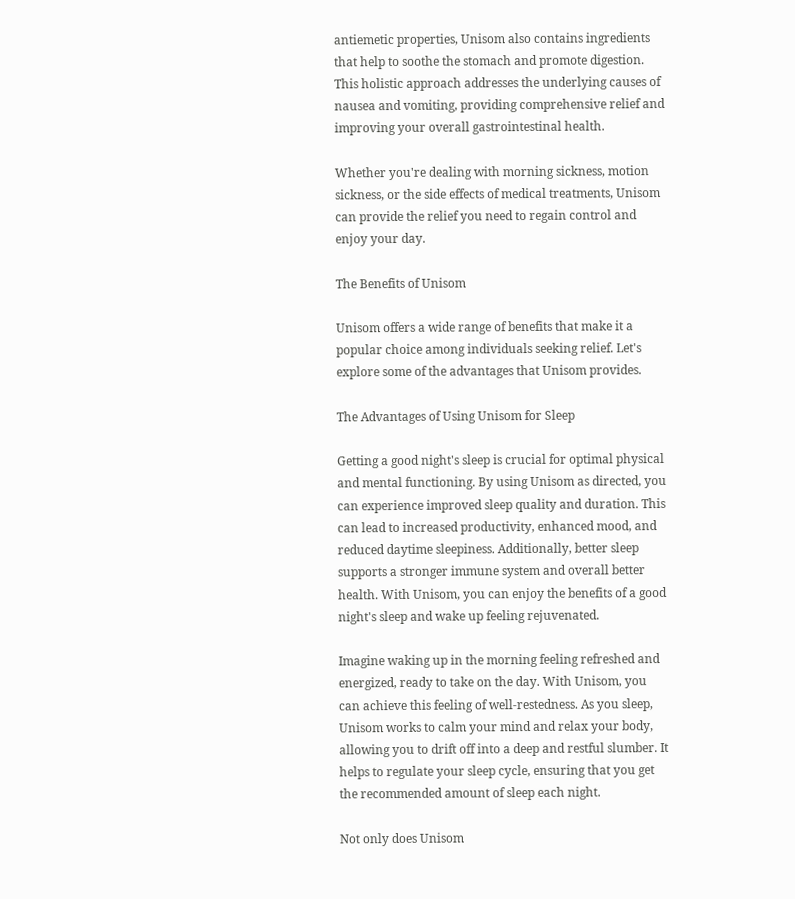antiemetic properties, Unisom also contains ingredients that help to soothe the stomach and promote digestion. This holistic approach addresses the underlying causes of nausea and vomiting, providing comprehensive relief and improving your overall gastrointestinal health.

Whether you're dealing with morning sickness, motion sickness, or the side effects of medical treatments, Unisom can provide the relief you need to regain control and enjoy your day.

The Benefits of Unisom

Unisom offers a wide range of benefits that make it a popular choice among individuals seeking relief. Let's explore some of the advantages that Unisom provides.

The Advantages of Using Unisom for Sleep

Getting a good night's sleep is crucial for optimal physical and mental functioning. By using Unisom as directed, you can experience improved sleep quality and duration. This can lead to increased productivity, enhanced mood, and reduced daytime sleepiness. Additionally, better sleep supports a stronger immune system and overall better health. With Unisom, you can enjoy the benefits of a good night's sleep and wake up feeling rejuvenated.

Imagine waking up in the morning feeling refreshed and energized, ready to take on the day. With Unisom, you can achieve this feeling of well-restedness. As you sleep, Unisom works to calm your mind and relax your body, allowing you to drift off into a deep and restful slumber. It helps to regulate your sleep cycle, ensuring that you get the recommended amount of sleep each night.

Not only does Unisom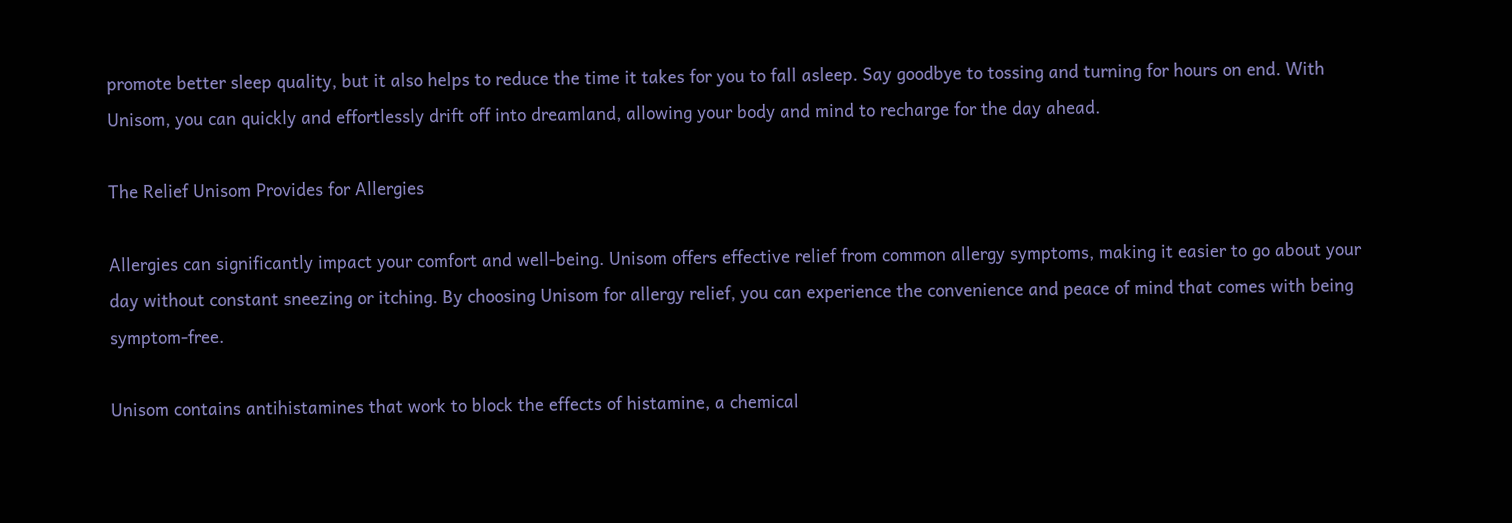promote better sleep quality, but it also helps to reduce the time it takes for you to fall asleep. Say goodbye to tossing and turning for hours on end. With Unisom, you can quickly and effortlessly drift off into dreamland, allowing your body and mind to recharge for the day ahead.

The Relief Unisom Provides for Allergies

Allergies can significantly impact your comfort and well-being. Unisom offers effective relief from common allergy symptoms, making it easier to go about your day without constant sneezing or itching. By choosing Unisom for allergy relief, you can experience the convenience and peace of mind that comes with being symptom-free.

Unisom contains antihistamines that work to block the effects of histamine, a chemical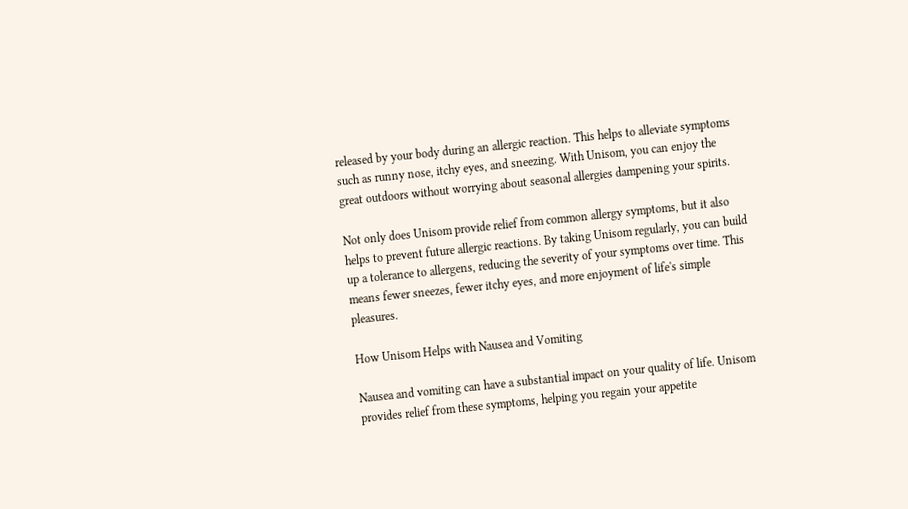released by your body during an allergic reaction. This helps to alleviate symptoms such as runny nose, itchy eyes, and sneezing. With Unisom, you can enjoy the great outdoors without worrying about seasonal allergies dampening your spirits.

Not only does Unisom provide relief from common allergy symptoms, but it also helps to prevent future allergic reactions. By taking Unisom regularly, you can build up a tolerance to allergens, reducing the severity of your symptoms over time. This means fewer sneezes, fewer itchy eyes, and more enjoyment of life's simple pleasures.

How Unisom Helps with Nausea and Vomiting

Nausea and vomiting can have a substantial impact on your quality of life. Unisom provides relief from these symptoms, helping you regain your appetite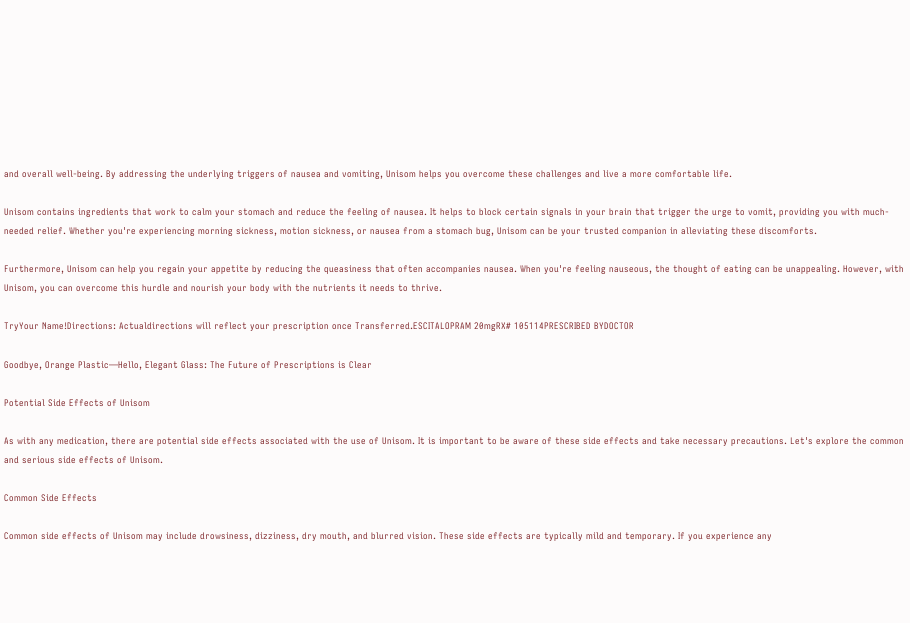and overall well-being. By addressing the underlying triggers of nausea and vomiting, Unisom helps you overcome these challenges and live a more comfortable life.

Unisom contains ingredients that work to calm your stomach and reduce the feeling of nausea. It helps to block certain signals in your brain that trigger the urge to vomit, providing you with much-needed relief. Whether you're experiencing morning sickness, motion sickness, or nausea from a stomach bug, Unisom can be your trusted companion in alleviating these discomforts.

Furthermore, Unisom can help you regain your appetite by reducing the queasiness that often accompanies nausea. When you're feeling nauseous, the thought of eating can be unappealing. However, with Unisom, you can overcome this hurdle and nourish your body with the nutrients it needs to thrive.

TryYour Name!Directions: Actualdirections will reflect your prescription once Transferred.ESCITALOPRAM 20mgRX# 105114PRESCRIBED BYDOCTOR

Goodbye, Orange Plastic—Hello, Elegant Glass: The Future of Prescriptions is Clear

Potential Side Effects of Unisom

As with any medication, there are potential side effects associated with the use of Unisom. It is important to be aware of these side effects and take necessary precautions. Let's explore the common and serious side effects of Unisom.

Common Side Effects

Common side effects of Unisom may include drowsiness, dizziness, dry mouth, and blurred vision. These side effects are typically mild and temporary. If you experience any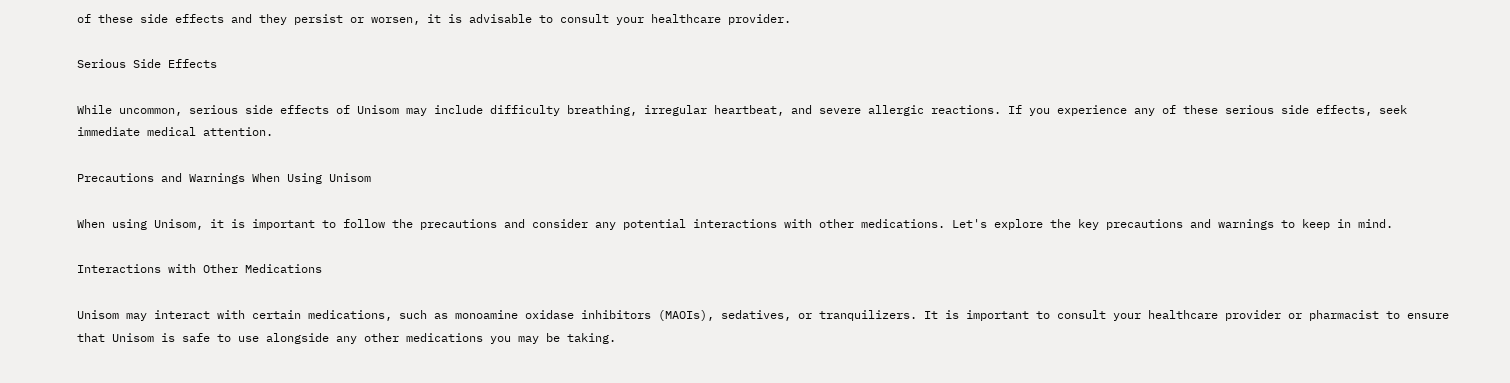of these side effects and they persist or worsen, it is advisable to consult your healthcare provider.

Serious Side Effects

While uncommon, serious side effects of Unisom may include difficulty breathing, irregular heartbeat, and severe allergic reactions. If you experience any of these serious side effects, seek immediate medical attention.

Precautions and Warnings When Using Unisom

When using Unisom, it is important to follow the precautions and consider any potential interactions with other medications. Let's explore the key precautions and warnings to keep in mind.

Interactions with Other Medications

Unisom may interact with certain medications, such as monoamine oxidase inhibitors (MAOIs), sedatives, or tranquilizers. It is important to consult your healthcare provider or pharmacist to ensure that Unisom is safe to use alongside any other medications you may be taking.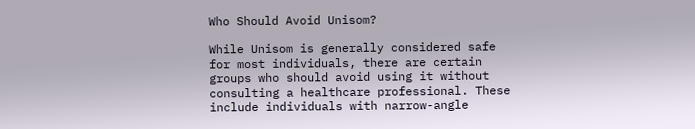Who Should Avoid Unisom?

While Unisom is generally considered safe for most individuals, there are certain groups who should avoid using it without consulting a healthcare professional. These include individuals with narrow-angle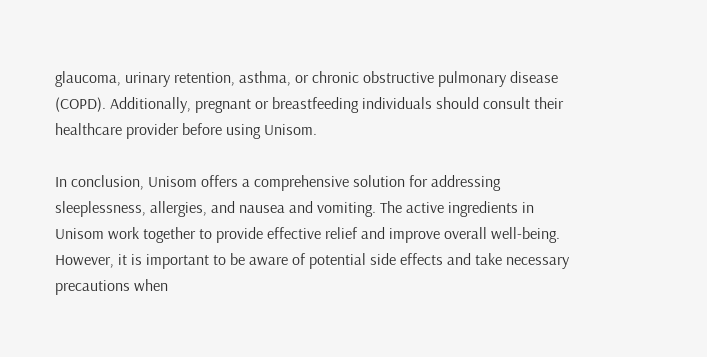glaucoma, urinary retention, asthma, or chronic obstructive pulmonary disease (COPD). Additionally, pregnant or breastfeeding individuals should consult their healthcare provider before using Unisom.

In conclusion, Unisom offers a comprehensive solution for addressing sleeplessness, allergies, and nausea and vomiting. The active ingredients in Unisom work together to provide effective relief and improve overall well-being. However, it is important to be aware of potential side effects and take necessary precautions when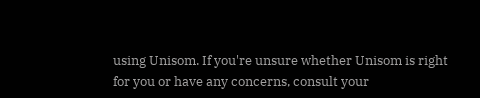using Unisom. If you're unsure whether Unisom is right for you or have any concerns, consult your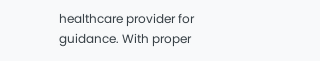healthcare provider for guidance. With proper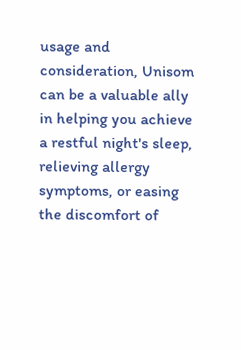usage and consideration, Unisom can be a valuable ally in helping you achieve a restful night's sleep, relieving allergy symptoms, or easing the discomfort of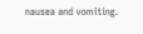nausea and vomiting.